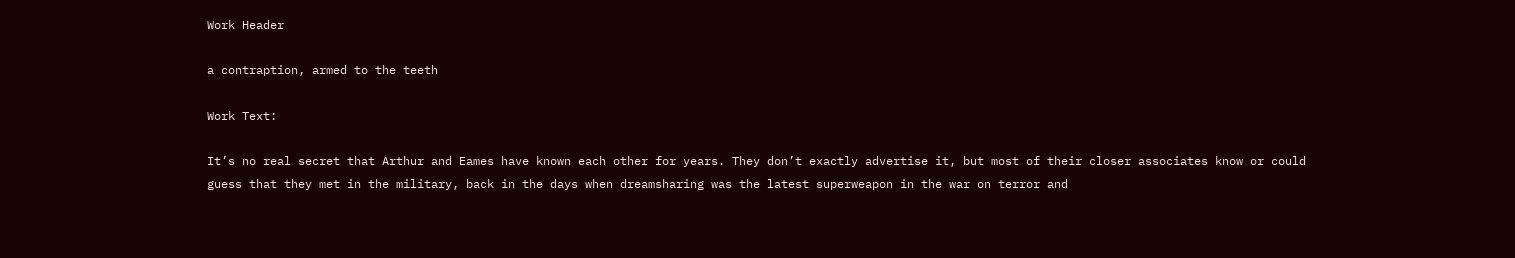Work Header

a contraption, armed to the teeth

Work Text:

It’s no real secret that Arthur and Eames have known each other for years. They don’t exactly advertise it, but most of their closer associates know or could guess that they met in the military, back in the days when dreamsharing was the latest superweapon in the war on terror and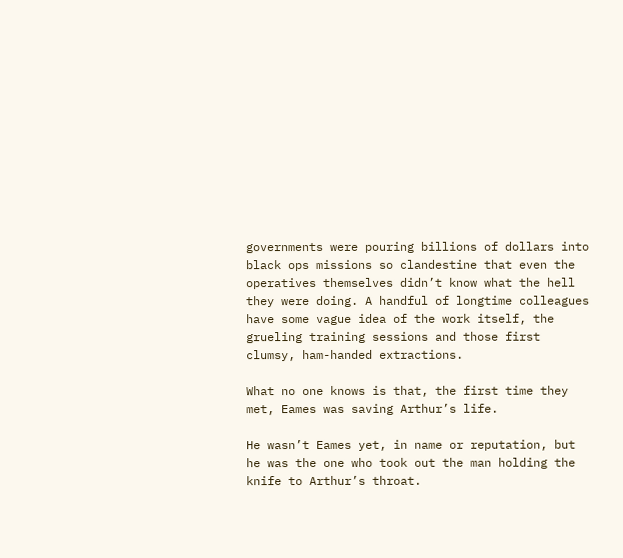governments were pouring billions of dollars into black ops missions so clandestine that even the operatives themselves didn’t know what the hell they were doing. A handful of longtime colleagues have some vague idea of the work itself, the grueling training sessions and those first clumsy, ham-handed extractions.

What no one knows is that, the first time they met, Eames was saving Arthur’s life.

He wasn’t Eames yet, in name or reputation, but he was the one who took out the man holding the knife to Arthur’s throat.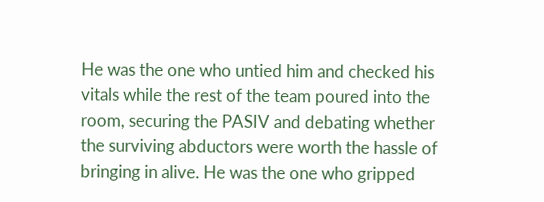He was the one who untied him and checked his vitals while the rest of the team poured into the room, securing the PASIV and debating whether the surviving abductors were worth the hassle of bringing in alive. He was the one who gripped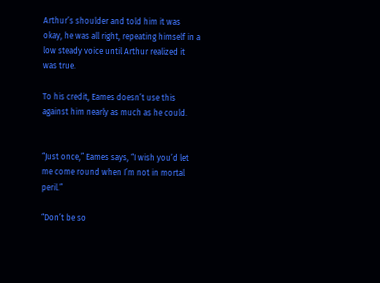Arthur’s shoulder and told him it was okay, he was all right, repeating himself in a low steady voice until Arthur realized it was true.

To his credit, Eames doesn’t use this against him nearly as much as he could.


“Just once,” Eames says, “I wish you’d let me come round when I’m not in mortal peril.”

“Don’t be so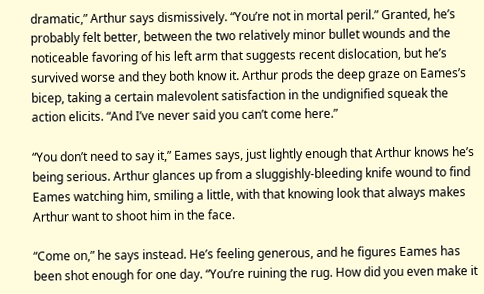dramatic,” Arthur says dismissively. “You’re not in mortal peril.” Granted, he’s probably felt better, between the two relatively minor bullet wounds and the noticeable favoring of his left arm that suggests recent dislocation, but he’s survived worse and they both know it. Arthur prods the deep graze on Eames’s bicep, taking a certain malevolent satisfaction in the undignified squeak the action elicits. “And I’ve never said you can’t come here.”

“You don’t need to say it,” Eames says, just lightly enough that Arthur knows he’s being serious. Arthur glances up from a sluggishly-bleeding knife wound to find Eames watching him, smiling a little, with that knowing look that always makes Arthur want to shoot him in the face.

“Come on,” he says instead. He’s feeling generous, and he figures Eames has been shot enough for one day. “You’re ruining the rug. How did you even make it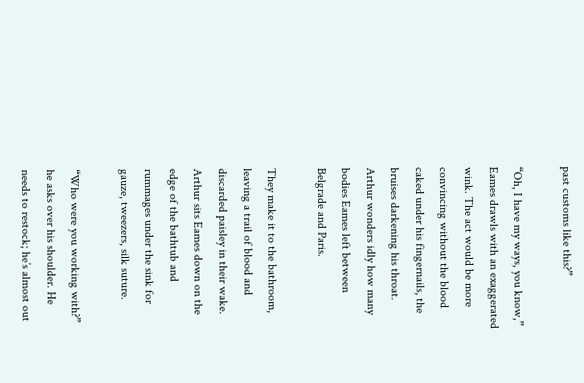past customs like this?”

“Oh, I have my ways, you know,” Eames drawls with an exaggerated wink. The act would be more convincing without the blood caked under his fingernails, the bruises darkening his throat. Arthur wonders idly how many bodies Eames left between Belgrade and Paris.

They make it to the bathroom, leaving a trail of blood and discarded paisley in their wake. Arthur sits Eames down on the edge of the bathtub and rummages under the sink for gauze, tweezers, silk suture.

“Who were you working with?” he asks over his shoulder. He needs to restock; he’s almost out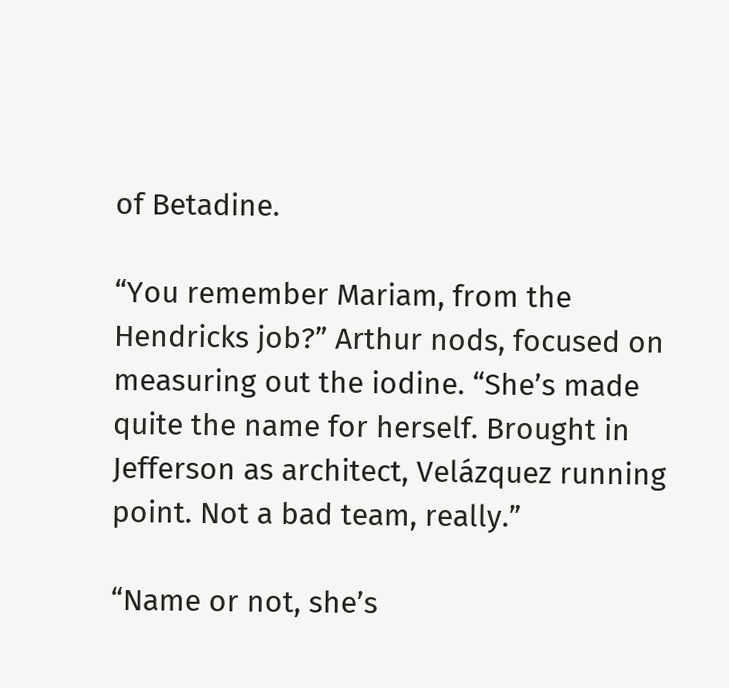of Betadine.

“You remember Mariam, from the Hendricks job?” Arthur nods, focused on measuring out the iodine. “She’s made quite the name for herself. Brought in Jefferson as architect, Velázquez running point. Not a bad team, really.”

“Name or not, she’s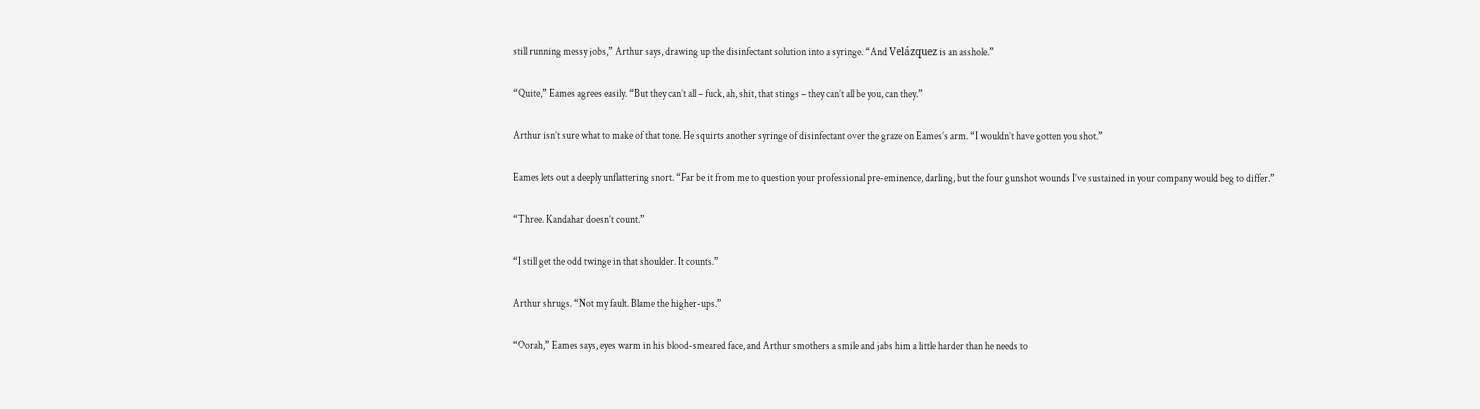still running messy jobs,” Arthur says, drawing up the disinfectant solution into a syringe. “And Velázquez is an asshole.”

“Quite,” Eames agrees easily. “But they can’t all – fuck, ah, shit, that stings – they can’t all be you, can they.”

Arthur isn’t sure what to make of that tone. He squirts another syringe of disinfectant over the graze on Eames’s arm. “I wouldn’t have gotten you shot.”

Eames lets out a deeply unflattering snort. “Far be it from me to question your professional pre-eminence, darling, but the four gunshot wounds I’ve sustained in your company would beg to differ.”

“Three. Kandahar doesn’t count.”

“I still get the odd twinge in that shoulder. It counts.”

Arthur shrugs. “Not my fault. Blame the higher-ups.”

“Oorah,” Eames says, eyes warm in his blood-smeared face, and Arthur smothers a smile and jabs him a little harder than he needs to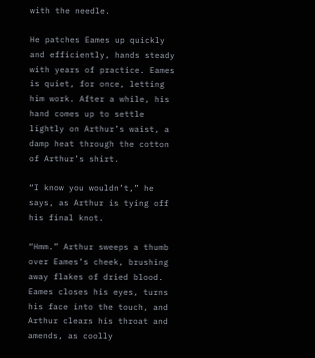with the needle.

He patches Eames up quickly and efficiently, hands steady with years of practice. Eames is quiet, for once, letting him work. After a while, his hand comes up to settle lightly on Arthur’s waist, a damp heat through the cotton of Arthur’s shirt.

“I know you wouldn’t,” he says, as Arthur is tying off his final knot.

“Hmm.” Arthur sweeps a thumb over Eames’s cheek, brushing away flakes of dried blood. Eames closes his eyes, turns his face into the touch, and Arthur clears his throat and amends, as coolly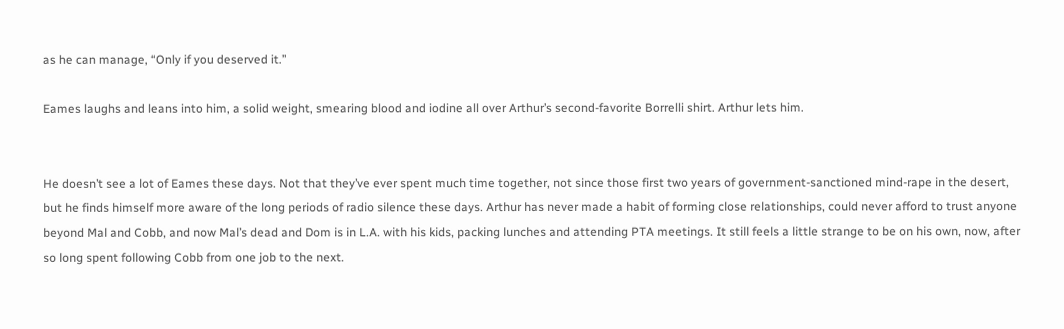as he can manage, “Only if you deserved it.”

Eames laughs and leans into him, a solid weight, smearing blood and iodine all over Arthur’s second-favorite Borrelli shirt. Arthur lets him.


He doesn’t see a lot of Eames these days. Not that they’ve ever spent much time together, not since those first two years of government-sanctioned mind-rape in the desert, but he finds himself more aware of the long periods of radio silence these days. Arthur has never made a habit of forming close relationships, could never afford to trust anyone beyond Mal and Cobb, and now Mal’s dead and Dom is in L.A. with his kids, packing lunches and attending PTA meetings. It still feels a little strange to be on his own, now, after so long spent following Cobb from one job to the next.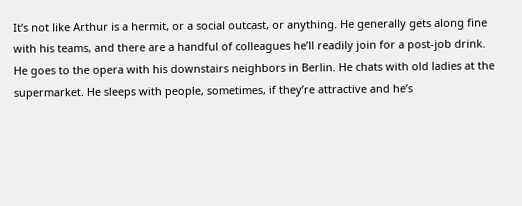It’s not like Arthur is a hermit, or a social outcast, or anything. He generally gets along fine with his teams, and there are a handful of colleagues he’ll readily join for a post-job drink. He goes to the opera with his downstairs neighbors in Berlin. He chats with old ladies at the supermarket. He sleeps with people, sometimes, if they’re attractive and he’s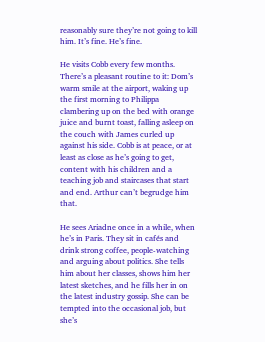reasonably sure they’re not going to kill him. It’s fine. He’s fine.

He visits Cobb every few months. There’s a pleasant routine to it: Dom’s warm smile at the airport, waking up the first morning to Philippa clambering up on the bed with orange juice and burnt toast, falling asleep on the couch with James curled up against his side. Cobb is at peace, or at least as close as he’s going to get, content with his children and a teaching job and staircases that start and end. Arthur can’t begrudge him that.

He sees Ariadne once in a while, when he’s in Paris. They sit in cafés and drink strong coffee, people-watching and arguing about politics. She tells him about her classes, shows him her latest sketches, and he fills her in on the latest industry gossip. She can be tempted into the occasional job, but she’s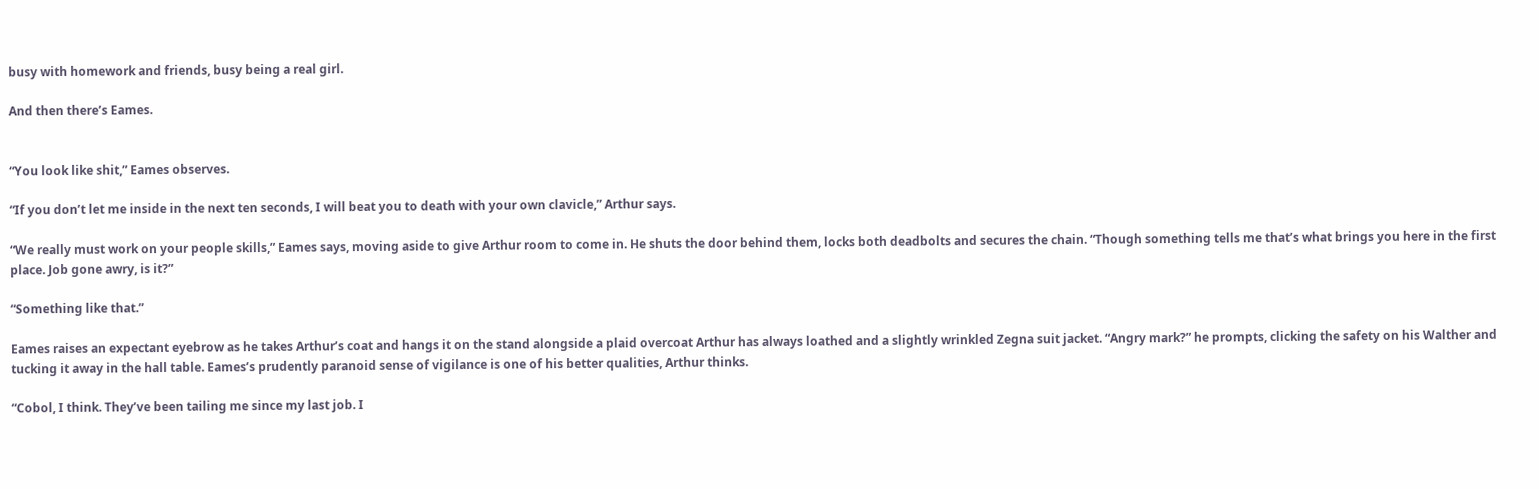busy with homework and friends, busy being a real girl.

And then there’s Eames.


“You look like shit,” Eames observes.

“If you don’t let me inside in the next ten seconds, I will beat you to death with your own clavicle,” Arthur says.

“We really must work on your people skills,” Eames says, moving aside to give Arthur room to come in. He shuts the door behind them, locks both deadbolts and secures the chain. “Though something tells me that’s what brings you here in the first place. Job gone awry, is it?”

“Something like that.”

Eames raises an expectant eyebrow as he takes Arthur’s coat and hangs it on the stand alongside a plaid overcoat Arthur has always loathed and a slightly wrinkled Zegna suit jacket. “Angry mark?” he prompts, clicking the safety on his Walther and tucking it away in the hall table. Eames’s prudently paranoid sense of vigilance is one of his better qualities, Arthur thinks.

“Cobol, I think. They’ve been tailing me since my last job. I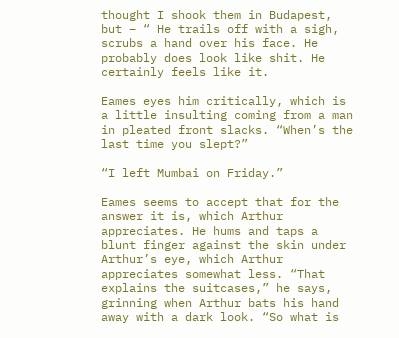thought I shook them in Budapest, but – “ He trails off with a sigh, scrubs a hand over his face. He probably does look like shit. He certainly feels like it.

Eames eyes him critically, which is a little insulting coming from a man in pleated front slacks. “When’s the last time you slept?”

“I left Mumbai on Friday.”

Eames seems to accept that for the answer it is, which Arthur appreciates. He hums and taps a blunt finger against the skin under Arthur’s eye, which Arthur appreciates somewhat less. “That explains the suitcases,” he says, grinning when Arthur bats his hand away with a dark look. “So what is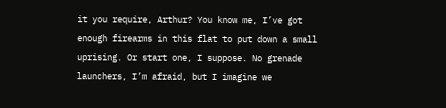it you require, Arthur? You know me, I’ve got enough firearms in this flat to put down a small uprising. Or start one, I suppose. No grenade launchers, I’m afraid, but I imagine we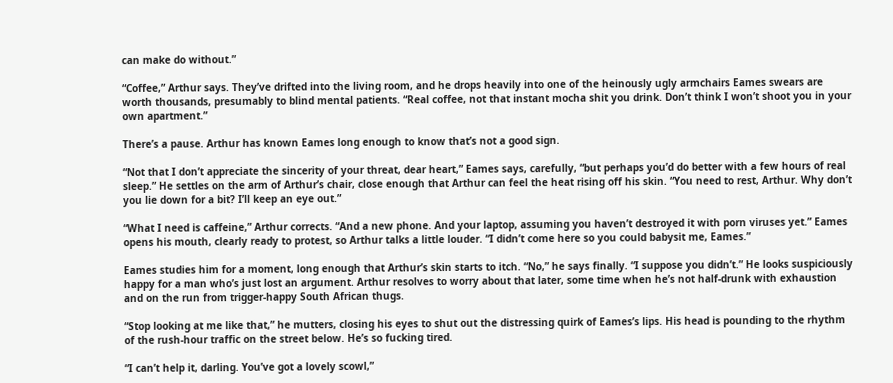can make do without.”

“Coffee,” Arthur says. They’ve drifted into the living room, and he drops heavily into one of the heinously ugly armchairs Eames swears are worth thousands, presumably to blind mental patients. “Real coffee, not that instant mocha shit you drink. Don’t think I won’t shoot you in your own apartment.”

There’s a pause. Arthur has known Eames long enough to know that’s not a good sign.

“Not that I don’t appreciate the sincerity of your threat, dear heart,” Eames says, carefully, “but perhaps you’d do better with a few hours of real sleep.” He settles on the arm of Arthur’s chair, close enough that Arthur can feel the heat rising off his skin. “You need to rest, Arthur. Why don’t you lie down for a bit? I’ll keep an eye out.”

“What I need is caffeine,” Arthur corrects. “And a new phone. And your laptop, assuming you haven’t destroyed it with porn viruses yet.” Eames opens his mouth, clearly ready to protest, so Arthur talks a little louder. “I didn’t come here so you could babysit me, Eames.”

Eames studies him for a moment, long enough that Arthur’s skin starts to itch. “No,” he says finally. “I suppose you didn’t.” He looks suspiciously happy for a man who’s just lost an argument. Arthur resolves to worry about that later, some time when he’s not half-drunk with exhaustion and on the run from trigger-happy South African thugs.

“Stop looking at me like that,” he mutters, closing his eyes to shut out the distressing quirk of Eames’s lips. His head is pounding to the rhythm of the rush-hour traffic on the street below. He’s so fucking tired.

“I can’t help it, darling. You’ve got a lovely scowl,”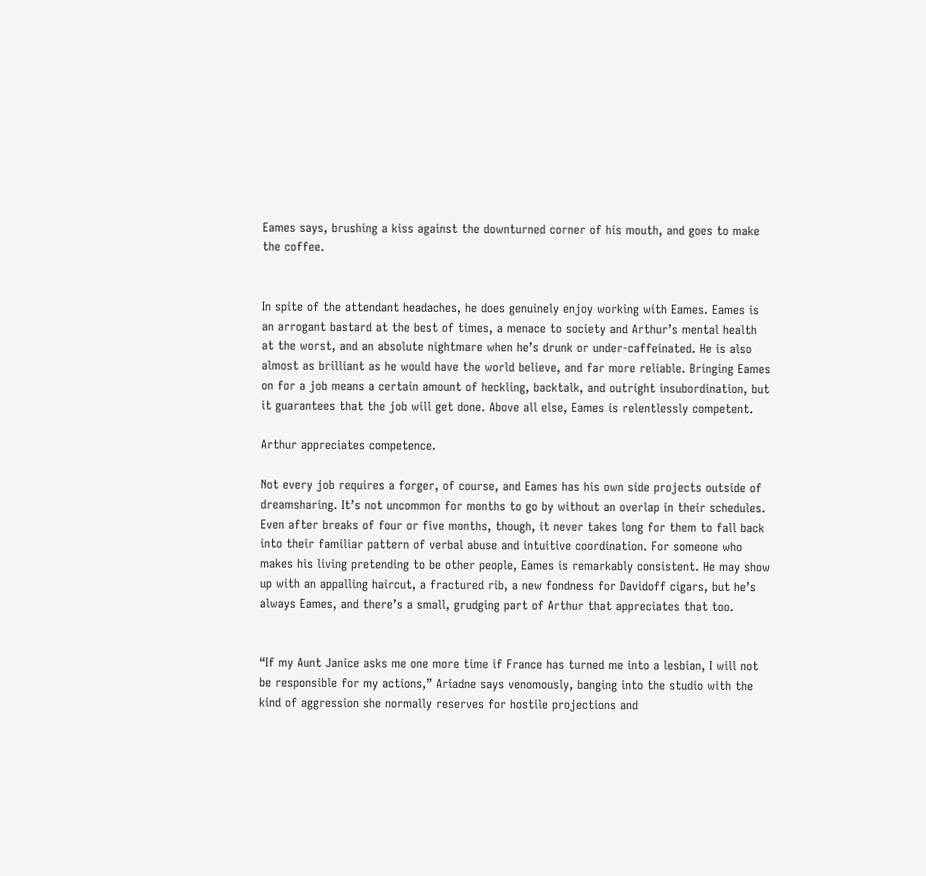Eames says, brushing a kiss against the downturned corner of his mouth, and goes to make the coffee.


In spite of the attendant headaches, he does genuinely enjoy working with Eames. Eames is an arrogant bastard at the best of times, a menace to society and Arthur’s mental health at the worst, and an absolute nightmare when he’s drunk or under-caffeinated. He is also almost as brilliant as he would have the world believe, and far more reliable. Bringing Eames on for a job means a certain amount of heckling, backtalk, and outright insubordination, but it guarantees that the job will get done. Above all else, Eames is relentlessly competent.

Arthur appreciates competence.

Not every job requires a forger, of course, and Eames has his own side projects outside of dreamsharing. It’s not uncommon for months to go by without an overlap in their schedules. Even after breaks of four or five months, though, it never takes long for them to fall back into their familiar pattern of verbal abuse and intuitive coordination. For someone who makes his living pretending to be other people, Eames is remarkably consistent. He may show up with an appalling haircut, a fractured rib, a new fondness for Davidoff cigars, but he’s always Eames, and there’s a small, grudging part of Arthur that appreciates that too.


“If my Aunt Janice asks me one more time if France has turned me into a lesbian, I will not be responsible for my actions,” Ariadne says venomously, banging into the studio with the kind of aggression she normally reserves for hostile projections and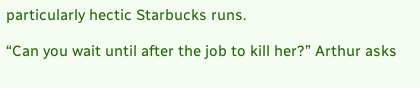particularly hectic Starbucks runs.

“Can you wait until after the job to kill her?” Arthur asks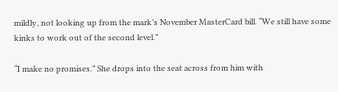mildly, not looking up from the mark’s November MasterCard bill. “We still have some kinks to work out of the second level.”

“I make no promises.” She drops into the seat across from him with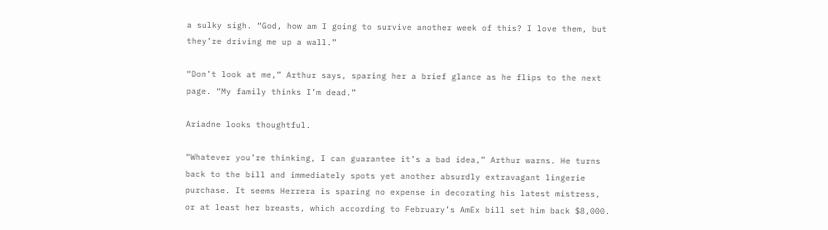a sulky sigh. “God, how am I going to survive another week of this? I love them, but they’re driving me up a wall.”

“Don’t look at me,” Arthur says, sparing her a brief glance as he flips to the next page. “My family thinks I’m dead.”

Ariadne looks thoughtful.

“Whatever you’re thinking, I can guarantee it’s a bad idea,” Arthur warns. He turns back to the bill and immediately spots yet another absurdly extravagant lingerie purchase. It seems Herrera is sparing no expense in decorating his latest mistress, or at least her breasts, which according to February’s AmEx bill set him back $8,000.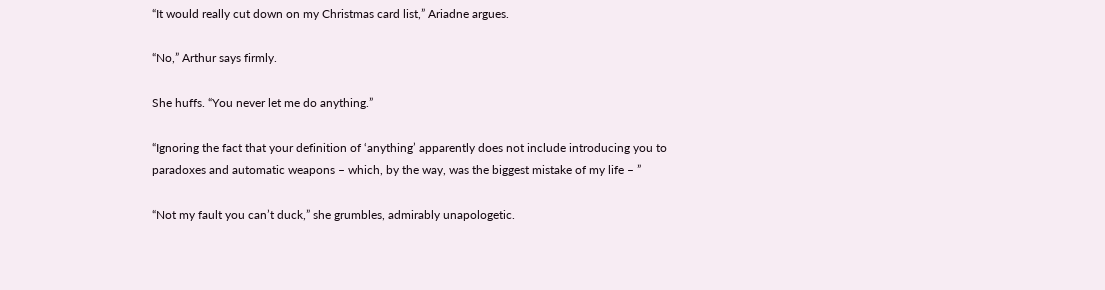“It would really cut down on my Christmas card list,” Ariadne argues.

“No,” Arthur says firmly.

She huffs. “You never let me do anything.”

“Ignoring the fact that your definition of ‘anything’ apparently does not include introducing you to paradoxes and automatic weapons – which, by the way, was the biggest mistake of my life – ”

“Not my fault you can’t duck,” she grumbles, admirably unapologetic.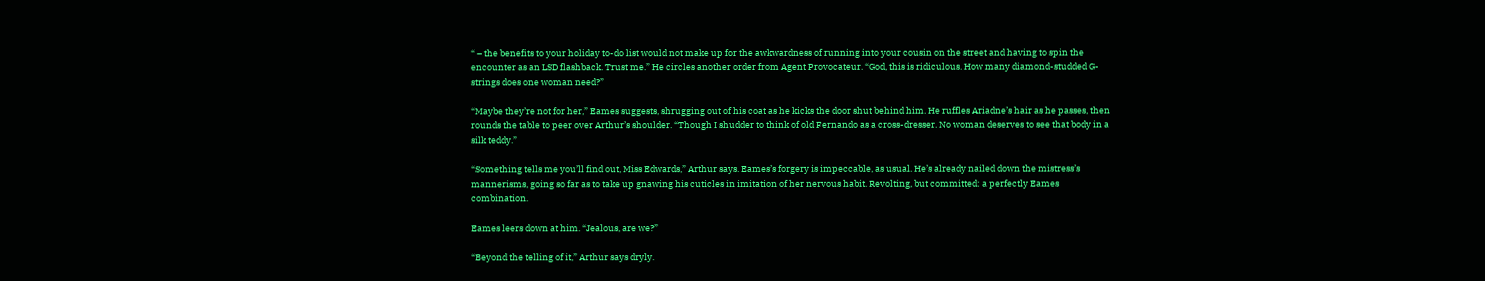“ – the benefits to your holiday to-do list would not make up for the awkwardness of running into your cousin on the street and having to spin the encounter as an LSD flashback. Trust me.” He circles another order from Agent Provocateur. “God, this is ridiculous. How many diamond-studded G-strings does one woman need?”

“Maybe they’re not for her,” Eames suggests, shrugging out of his coat as he kicks the door shut behind him. He ruffles Ariadne’s hair as he passes, then rounds the table to peer over Arthur’s shoulder. “Though I shudder to think of old Fernando as a cross-dresser. No woman deserves to see that body in a silk teddy.”

“Something tells me you’ll find out, Miss Edwards,” Arthur says. Eames’s forgery is impeccable, as usual. He’s already nailed down the mistress’s mannerisms, going so far as to take up gnawing his cuticles in imitation of her nervous habit. Revolting, but committed: a perfectly Eames combination.

Eames leers down at him. “Jealous, are we?”

“Beyond the telling of it,” Arthur says dryly.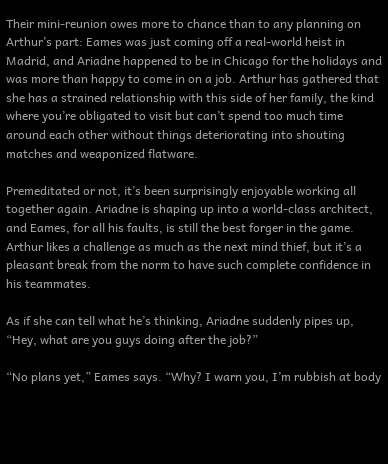Their mini-reunion owes more to chance than to any planning on Arthur’s part: Eames was just coming off a real-world heist in Madrid, and Ariadne happened to be in Chicago for the holidays and was more than happy to come in on a job. Arthur has gathered that she has a strained relationship with this side of her family, the kind where you’re obligated to visit but can’t spend too much time around each other without things deteriorating into shouting matches and weaponized flatware.

Premeditated or not, it’s been surprisingly enjoyable working all together again. Ariadne is shaping up into a world-class architect, and Eames, for all his faults, is still the best forger in the game. Arthur likes a challenge as much as the next mind thief, but it’s a pleasant break from the norm to have such complete confidence in his teammates.

As if she can tell what he’s thinking, Ariadne suddenly pipes up, “Hey, what are you guys doing after the job?”

“No plans yet,” Eames says. “Why? I warn you, I’m rubbish at body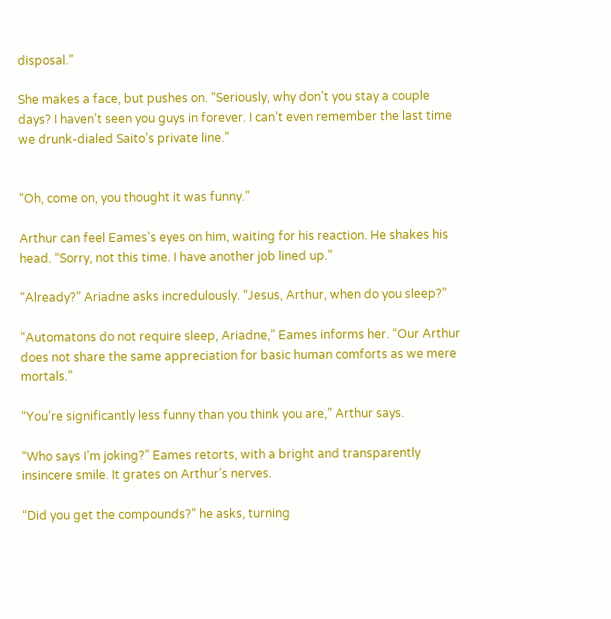disposal.”

She makes a face, but pushes on. “Seriously, why don’t you stay a couple days? I haven’t seen you guys in forever. I can’t even remember the last time we drunk-dialed Saito’s private line.”


“Oh, come on, you thought it was funny.”

Arthur can feel Eames’s eyes on him, waiting for his reaction. He shakes his head. “Sorry, not this time. I have another job lined up.”

“Already?” Ariadne asks incredulously. “Jesus, Arthur, when do you sleep?”

“Automatons do not require sleep, Ariadne,” Eames informs her. “Our Arthur does not share the same appreciation for basic human comforts as we mere mortals.”

“You’re significantly less funny than you think you are,” Arthur says.

“Who says I’m joking?” Eames retorts, with a bright and transparently insincere smile. It grates on Arthur’s nerves.

“Did you get the compounds?” he asks, turning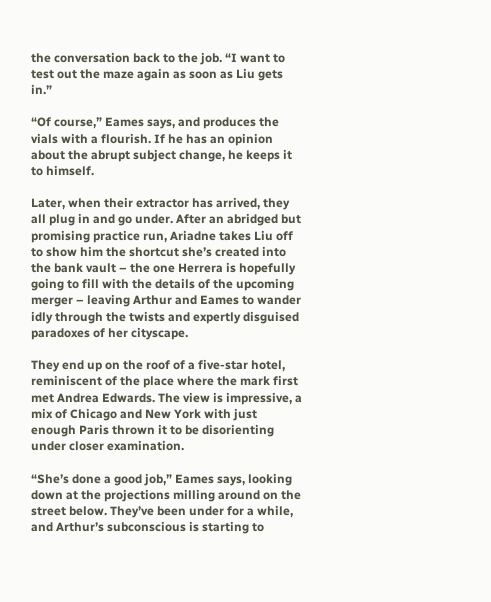the conversation back to the job. “I want to test out the maze again as soon as Liu gets in.”

“Of course,” Eames says, and produces the vials with a flourish. If he has an opinion about the abrupt subject change, he keeps it to himself.

Later, when their extractor has arrived, they all plug in and go under. After an abridged but promising practice run, Ariadne takes Liu off to show him the shortcut she’s created into the bank vault – the one Herrera is hopefully going to fill with the details of the upcoming merger – leaving Arthur and Eames to wander idly through the twists and expertly disguised paradoxes of her cityscape.

They end up on the roof of a five-star hotel, reminiscent of the place where the mark first met Andrea Edwards. The view is impressive, a mix of Chicago and New York with just enough Paris thrown it to be disorienting under closer examination.

“She’s done a good job,” Eames says, looking down at the projections milling around on the street below. They’ve been under for a while, and Arthur’s subconscious is starting to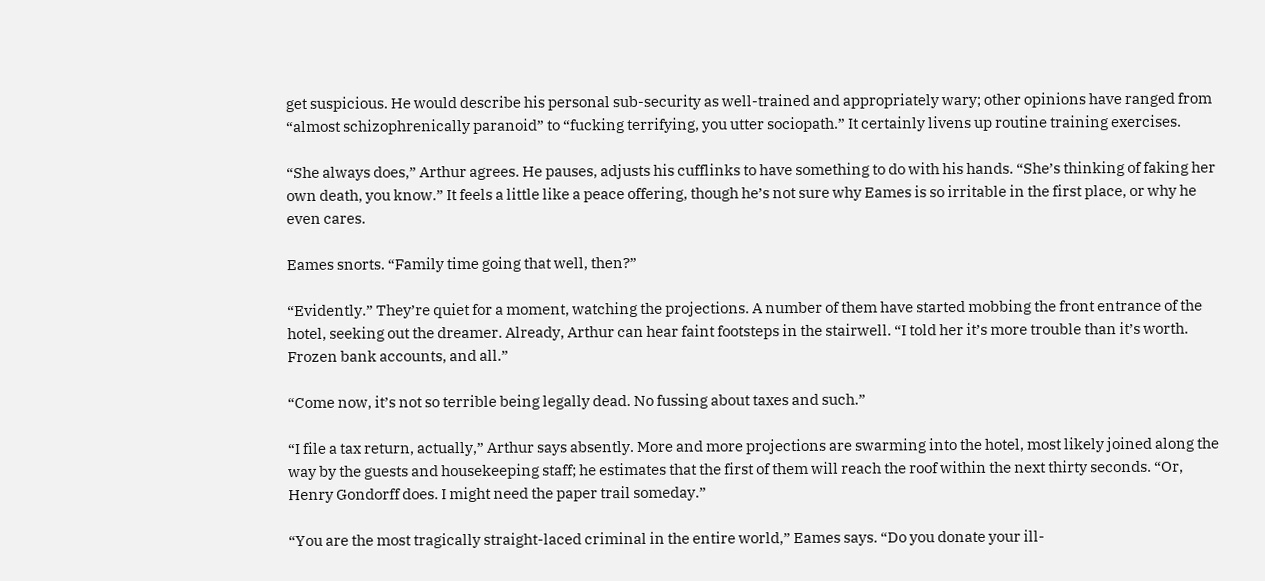get suspicious. He would describe his personal sub-security as well-trained and appropriately wary; other opinions have ranged from “almost schizophrenically paranoid” to “fucking terrifying, you utter sociopath.” It certainly livens up routine training exercises.

“She always does,” Arthur agrees. He pauses, adjusts his cufflinks to have something to do with his hands. “She’s thinking of faking her own death, you know.” It feels a little like a peace offering, though he’s not sure why Eames is so irritable in the first place, or why he even cares.

Eames snorts. “Family time going that well, then?”

“Evidently.” They’re quiet for a moment, watching the projections. A number of them have started mobbing the front entrance of the hotel, seeking out the dreamer. Already, Arthur can hear faint footsteps in the stairwell. “I told her it’s more trouble than it’s worth. Frozen bank accounts, and all.”

“Come now, it’s not so terrible being legally dead. No fussing about taxes and such.”

“I file a tax return, actually,” Arthur says absently. More and more projections are swarming into the hotel, most likely joined along the way by the guests and housekeeping staff; he estimates that the first of them will reach the roof within the next thirty seconds. “Or, Henry Gondorff does. I might need the paper trail someday.”

“You are the most tragically straight-laced criminal in the entire world,” Eames says. “Do you donate your ill-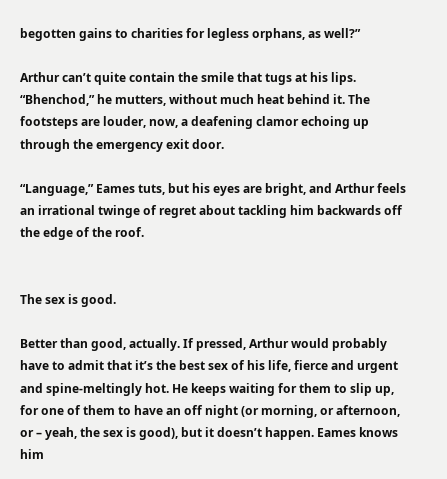begotten gains to charities for legless orphans, as well?”

Arthur can’t quite contain the smile that tugs at his lips. “Bhenchod,” he mutters, without much heat behind it. The footsteps are louder, now, a deafening clamor echoing up through the emergency exit door.

“Language,” Eames tuts, but his eyes are bright, and Arthur feels an irrational twinge of regret about tackling him backwards off the edge of the roof.


The sex is good.

Better than good, actually. If pressed, Arthur would probably have to admit that it’s the best sex of his life, fierce and urgent and spine-meltingly hot. He keeps waiting for them to slip up, for one of them to have an off night (or morning, or afternoon, or – yeah, the sex is good), but it doesn’t happen. Eames knows him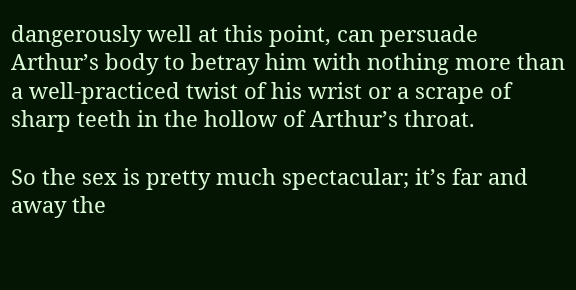dangerously well at this point, can persuade Arthur’s body to betray him with nothing more than a well-practiced twist of his wrist or a scrape of sharp teeth in the hollow of Arthur’s throat.

So the sex is pretty much spectacular; it’s far and away the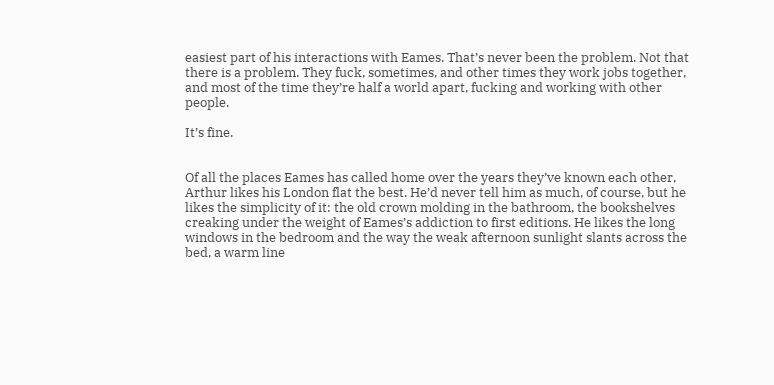easiest part of his interactions with Eames. That’s never been the problem. Not that there is a problem. They fuck, sometimes, and other times they work jobs together, and most of the time they’re half a world apart, fucking and working with other people.

It’s fine.


Of all the places Eames has called home over the years they’ve known each other, Arthur likes his London flat the best. He’d never tell him as much, of course, but he likes the simplicity of it: the old crown molding in the bathroom, the bookshelves creaking under the weight of Eames’s addiction to first editions. He likes the long windows in the bedroom and the way the weak afternoon sunlight slants across the bed, a warm line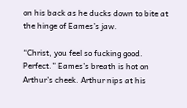on his back as he ducks down to bite at the hinge of Eames’s jaw.

“Christ, you feel so fucking good. Perfect.” Eames’s breath is hot on Arthur’s cheek. Arthur nips at his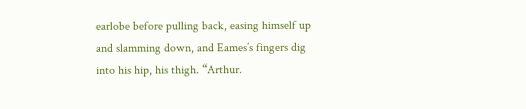earlobe before pulling back, easing himself up and slamming down, and Eames’s fingers dig into his hip, his thigh. “Arthur.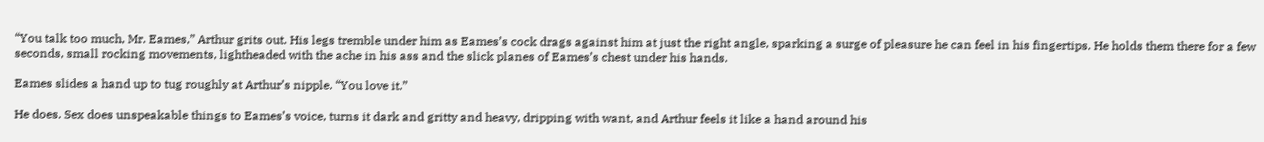“You talk too much, Mr. Eames,” Arthur grits out. His legs tremble under him as Eames’s cock drags against him at just the right angle, sparking a surge of pleasure he can feel in his fingertips. He holds them there for a few seconds, small rocking movements, lightheaded with the ache in his ass and the slick planes of Eames’s chest under his hands.

Eames slides a hand up to tug roughly at Arthur’s nipple. “You love it.”

He does. Sex does unspeakable things to Eames’s voice, turns it dark and gritty and heavy, dripping with want, and Arthur feels it like a hand around his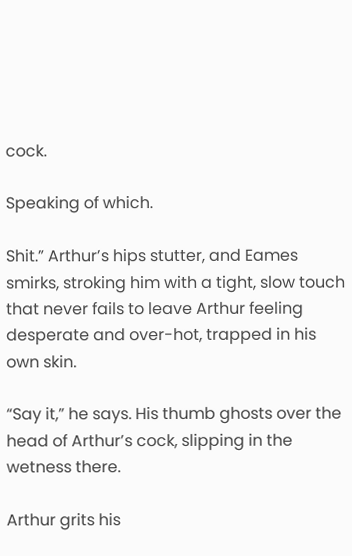cock.

Speaking of which.

Shit.” Arthur’s hips stutter, and Eames smirks, stroking him with a tight, slow touch that never fails to leave Arthur feeling desperate and over-hot, trapped in his own skin.

“Say it,” he says. His thumb ghosts over the head of Arthur’s cock, slipping in the wetness there.

Arthur grits his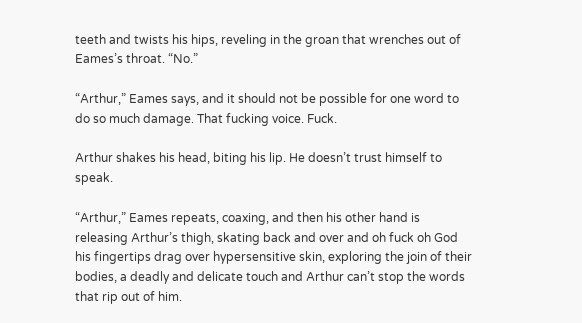teeth and twists his hips, reveling in the groan that wrenches out of Eames’s throat. “No.”

“Arthur,” Eames says, and it should not be possible for one word to do so much damage. That fucking voice. Fuck.

Arthur shakes his head, biting his lip. He doesn’t trust himself to speak.

“Arthur,” Eames repeats, coaxing, and then his other hand is releasing Arthur’s thigh, skating back and over and oh fuck oh God his fingertips drag over hypersensitive skin, exploring the join of their bodies, a deadly and delicate touch and Arthur can’t stop the words that rip out of him.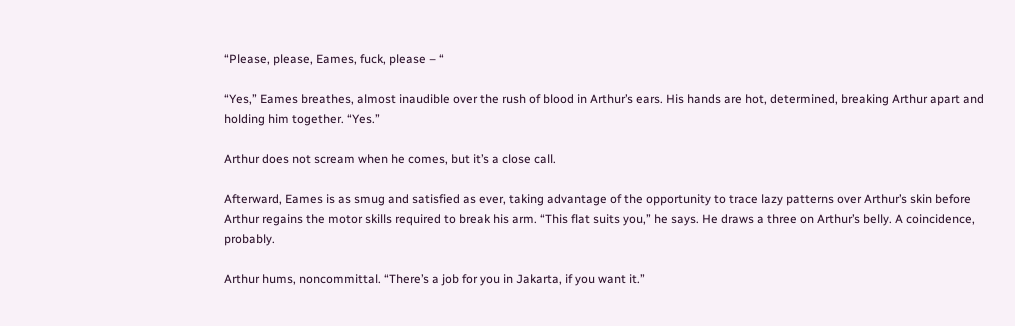“Please, please, Eames, fuck, please – “

“Yes,” Eames breathes, almost inaudible over the rush of blood in Arthur’s ears. His hands are hot, determined, breaking Arthur apart and holding him together. “Yes.”

Arthur does not scream when he comes, but it’s a close call.

Afterward, Eames is as smug and satisfied as ever, taking advantage of the opportunity to trace lazy patterns over Arthur’s skin before Arthur regains the motor skills required to break his arm. “This flat suits you,” he says. He draws a three on Arthur’s belly. A coincidence, probably.

Arthur hums, noncommittal. “There’s a job for you in Jakarta, if you want it.”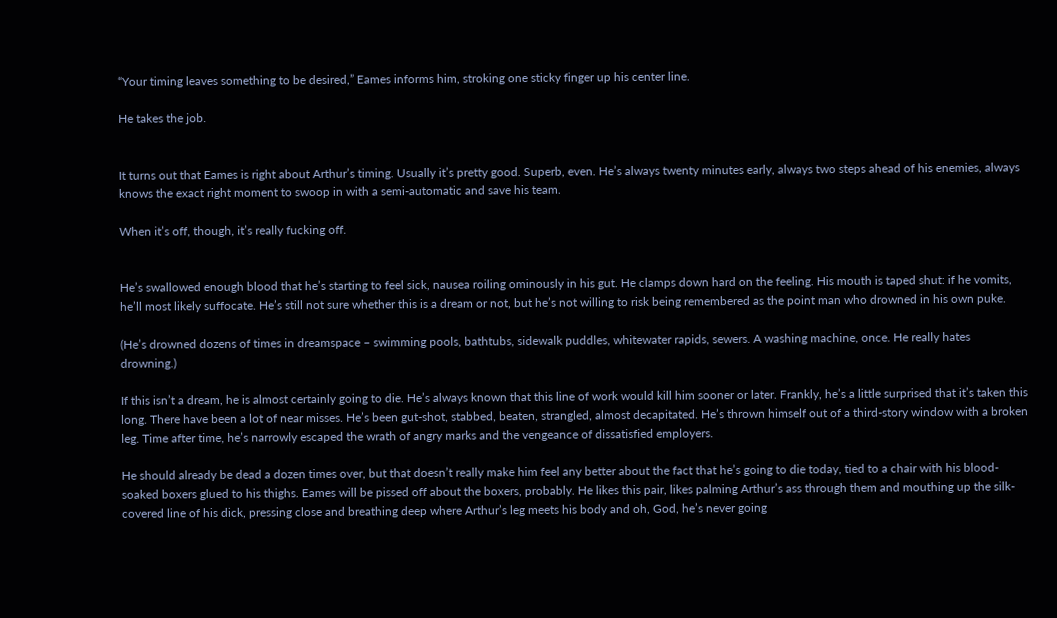“Your timing leaves something to be desired,” Eames informs him, stroking one sticky finger up his center line.

He takes the job.


It turns out that Eames is right about Arthur’s timing. Usually it’s pretty good. Superb, even. He’s always twenty minutes early, always two steps ahead of his enemies, always knows the exact right moment to swoop in with a semi-automatic and save his team.

When it’s off, though, it’s really fucking off.


He’s swallowed enough blood that he’s starting to feel sick, nausea roiling ominously in his gut. He clamps down hard on the feeling. His mouth is taped shut: if he vomits, he’ll most likely suffocate. He’s still not sure whether this is a dream or not, but he’s not willing to risk being remembered as the point man who drowned in his own puke.

(He’s drowned dozens of times in dreamspace – swimming pools, bathtubs, sidewalk puddles, whitewater rapids, sewers. A washing machine, once. He really hates drowning.)

If this isn’t a dream, he is almost certainly going to die. He’s always known that this line of work would kill him sooner or later. Frankly, he’s a little surprised that it’s taken this long. There have been a lot of near misses. He’s been gut-shot, stabbed, beaten, strangled, almost decapitated. He’s thrown himself out of a third-story window with a broken leg. Time after time, he’s narrowly escaped the wrath of angry marks and the vengeance of dissatisfied employers.

He should already be dead a dozen times over, but that doesn’t really make him feel any better about the fact that he’s going to die today, tied to a chair with his blood-soaked boxers glued to his thighs. Eames will be pissed off about the boxers, probably. He likes this pair, likes palming Arthur’s ass through them and mouthing up the silk-covered line of his dick, pressing close and breathing deep where Arthur’s leg meets his body and oh, God, he’s never going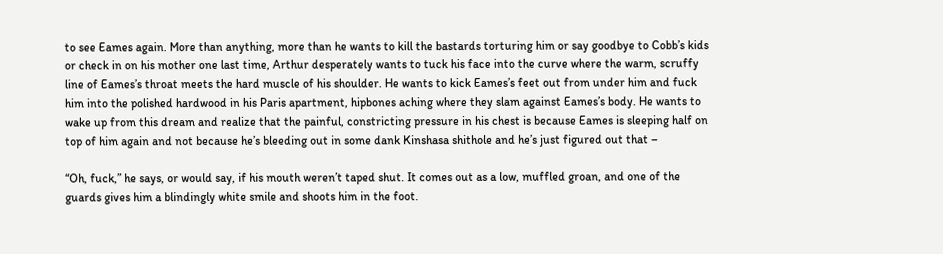to see Eames again. More than anything, more than he wants to kill the bastards torturing him or say goodbye to Cobb’s kids or check in on his mother one last time, Arthur desperately wants to tuck his face into the curve where the warm, scruffy line of Eames’s throat meets the hard muscle of his shoulder. He wants to kick Eames’s feet out from under him and fuck him into the polished hardwood in his Paris apartment, hipbones aching where they slam against Eames’s body. He wants to wake up from this dream and realize that the painful, constricting pressure in his chest is because Eames is sleeping half on top of him again and not because he’s bleeding out in some dank Kinshasa shithole and he’s just figured out that –

“Oh, fuck,” he says, or would say, if his mouth weren’t taped shut. It comes out as a low, muffled groan, and one of the guards gives him a blindingly white smile and shoots him in the foot.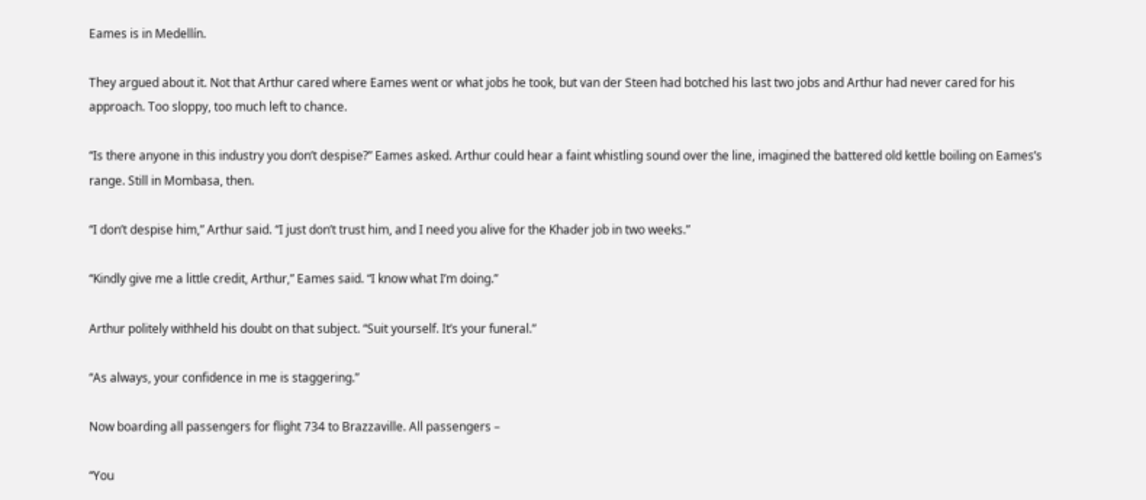Eames is in Medellín.

They argued about it. Not that Arthur cared where Eames went or what jobs he took, but van der Steen had botched his last two jobs and Arthur had never cared for his approach. Too sloppy, too much left to chance.

“Is there anyone in this industry you don’t despise?” Eames asked. Arthur could hear a faint whistling sound over the line, imagined the battered old kettle boiling on Eames’s range. Still in Mombasa, then.

“I don’t despise him,” Arthur said. “I just don’t trust him, and I need you alive for the Khader job in two weeks.”

“Kindly give me a little credit, Arthur,” Eames said. “I know what I’m doing.”

Arthur politely withheld his doubt on that subject. “Suit yourself. It’s your funeral.”

“As always, your confidence in me is staggering.”

Now boarding all passengers for flight 734 to Brazzaville. All passengers –

“You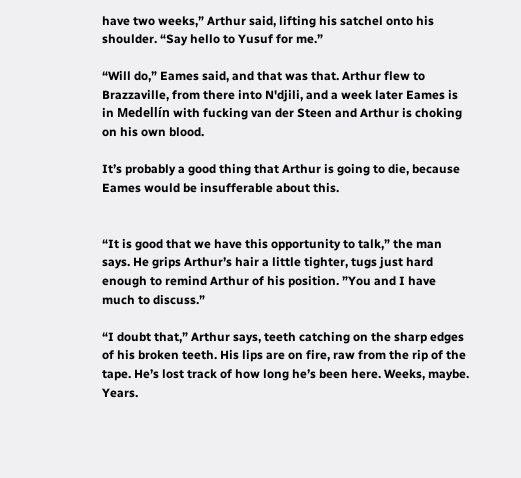have two weeks,” Arthur said, lifting his satchel onto his shoulder. “Say hello to Yusuf for me.”

“Will do,” Eames said, and that was that. Arthur flew to Brazzaville, from there into N'djili, and a week later Eames is in Medellín with fucking van der Steen and Arthur is choking on his own blood.

It’s probably a good thing that Arthur is going to die, because Eames would be insufferable about this.


“It is good that we have this opportunity to talk,” the man says. He grips Arthur’s hair a little tighter, tugs just hard enough to remind Arthur of his position. ”You and I have much to discuss.”

“I doubt that,” Arthur says, teeth catching on the sharp edges of his broken teeth. His lips are on fire, raw from the rip of the tape. He’s lost track of how long he’s been here. Weeks, maybe. Years.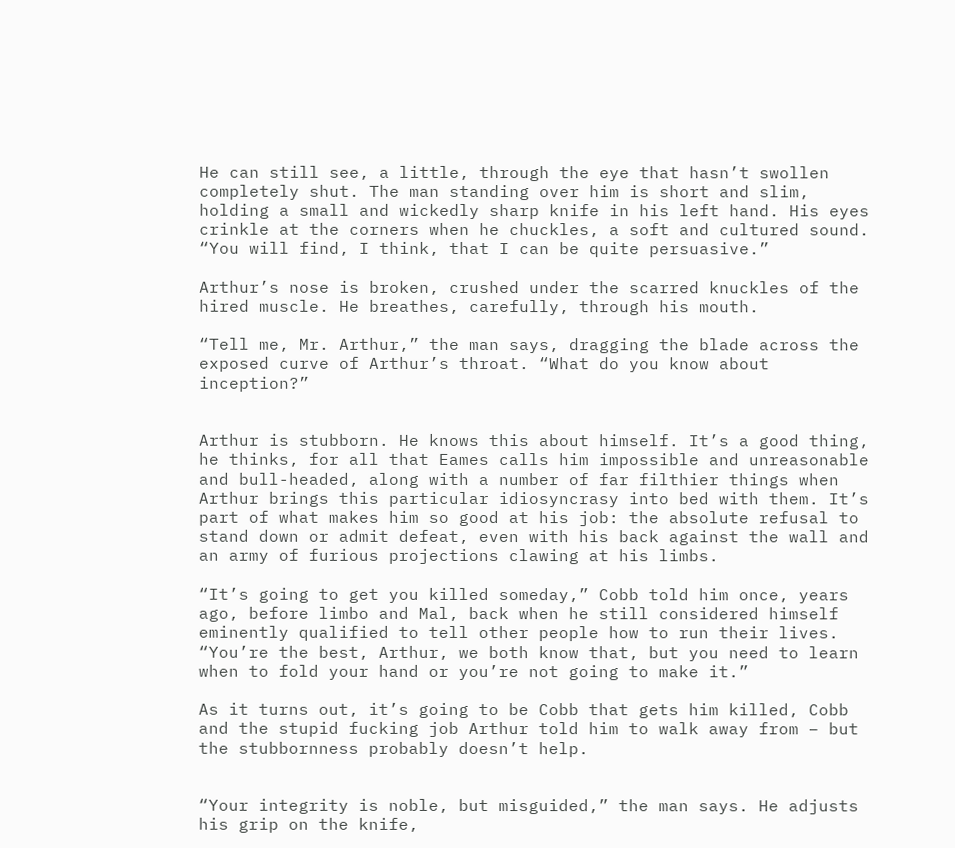He can still see, a little, through the eye that hasn’t swollen completely shut. The man standing over him is short and slim, holding a small and wickedly sharp knife in his left hand. His eyes crinkle at the corners when he chuckles, a soft and cultured sound. “You will find, I think, that I can be quite persuasive.”

Arthur’s nose is broken, crushed under the scarred knuckles of the hired muscle. He breathes, carefully, through his mouth.

“Tell me, Mr. Arthur,” the man says, dragging the blade across the exposed curve of Arthur’s throat. “What do you know about inception?”


Arthur is stubborn. He knows this about himself. It’s a good thing, he thinks, for all that Eames calls him impossible and unreasonable and bull-headed, along with a number of far filthier things when Arthur brings this particular idiosyncrasy into bed with them. It’s part of what makes him so good at his job: the absolute refusal to stand down or admit defeat, even with his back against the wall and an army of furious projections clawing at his limbs.

“It’s going to get you killed someday,” Cobb told him once, years ago, before limbo and Mal, back when he still considered himself eminently qualified to tell other people how to run their lives. “You’re the best, Arthur, we both know that, but you need to learn when to fold your hand or you’re not going to make it.”

As it turns out, it’s going to be Cobb that gets him killed, Cobb and the stupid fucking job Arthur told him to walk away from – but the stubbornness probably doesn’t help.


“Your integrity is noble, but misguided,” the man says. He adjusts his grip on the knife,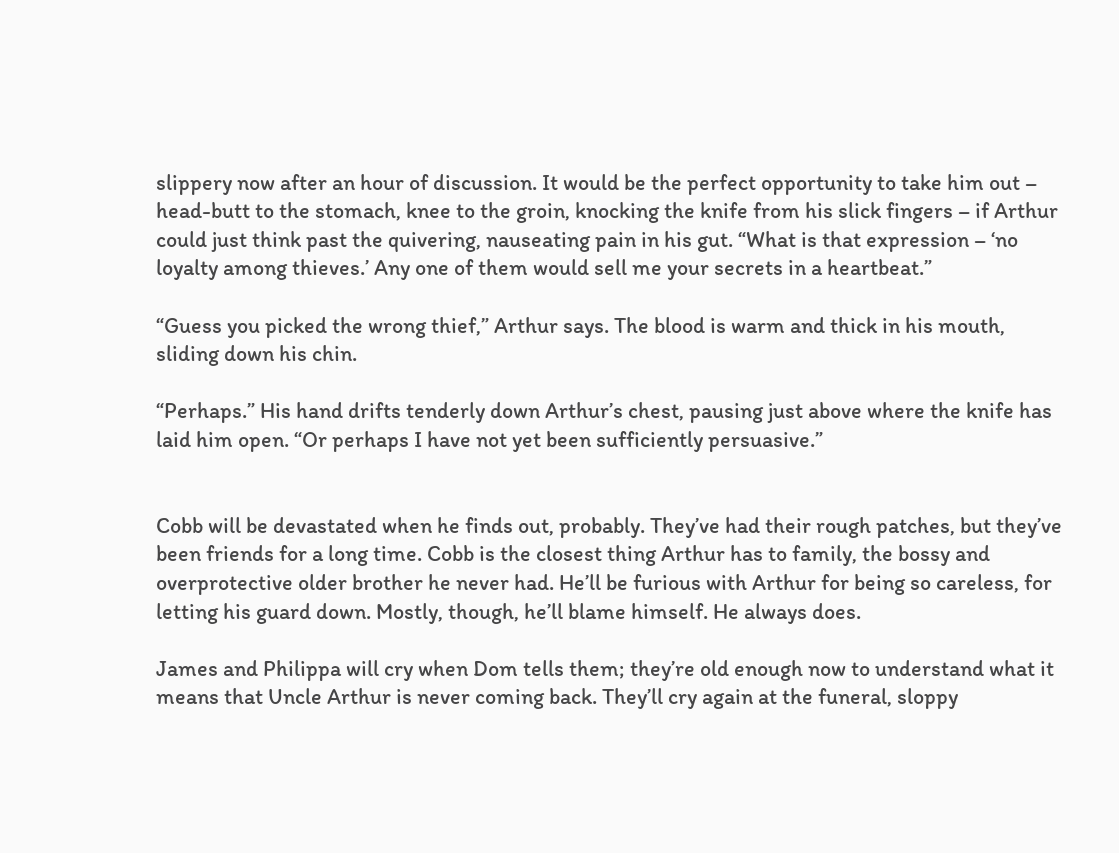slippery now after an hour of discussion. It would be the perfect opportunity to take him out – head-butt to the stomach, knee to the groin, knocking the knife from his slick fingers – if Arthur could just think past the quivering, nauseating pain in his gut. “What is that expression – ‘no loyalty among thieves.’ Any one of them would sell me your secrets in a heartbeat.”

“Guess you picked the wrong thief,” Arthur says. The blood is warm and thick in his mouth, sliding down his chin.

“Perhaps.” His hand drifts tenderly down Arthur’s chest, pausing just above where the knife has laid him open. “Or perhaps I have not yet been sufficiently persuasive.”


Cobb will be devastated when he finds out, probably. They’ve had their rough patches, but they’ve been friends for a long time. Cobb is the closest thing Arthur has to family, the bossy and overprotective older brother he never had. He’ll be furious with Arthur for being so careless, for letting his guard down. Mostly, though, he’ll blame himself. He always does.

James and Philippa will cry when Dom tells them; they’re old enough now to understand what it means that Uncle Arthur is never coming back. They’ll cry again at the funeral, sloppy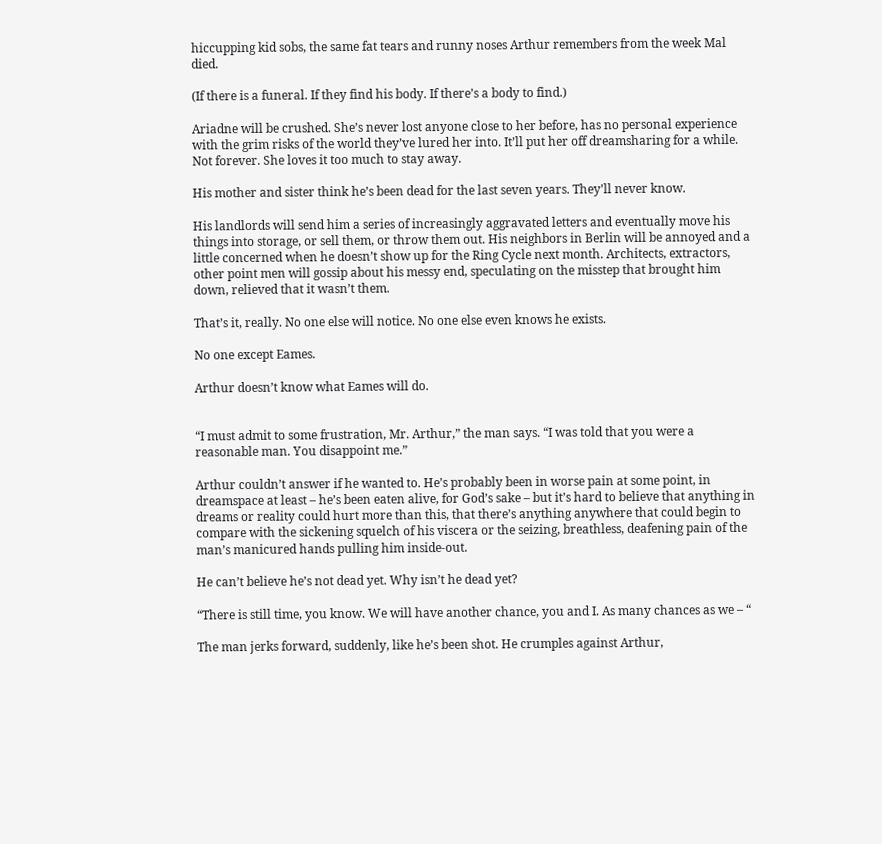hiccupping kid sobs, the same fat tears and runny noses Arthur remembers from the week Mal died.

(If there is a funeral. If they find his body. If there’s a body to find.)

Ariadne will be crushed. She’s never lost anyone close to her before, has no personal experience with the grim risks of the world they’ve lured her into. It’ll put her off dreamsharing for a while. Not forever. She loves it too much to stay away.

His mother and sister think he’s been dead for the last seven years. They’ll never know.

His landlords will send him a series of increasingly aggravated letters and eventually move his things into storage, or sell them, or throw them out. His neighbors in Berlin will be annoyed and a little concerned when he doesn’t show up for the Ring Cycle next month. Architects, extractors, other point men will gossip about his messy end, speculating on the misstep that brought him down, relieved that it wasn’t them.

That’s it, really. No one else will notice. No one else even knows he exists.

No one except Eames.

Arthur doesn’t know what Eames will do.


“I must admit to some frustration, Mr. Arthur,” the man says. “I was told that you were a reasonable man. You disappoint me.”

Arthur couldn’t answer if he wanted to. He’s probably been in worse pain at some point, in dreamspace at least – he’s been eaten alive, for God’s sake – but it’s hard to believe that anything in dreams or reality could hurt more than this, that there’s anything anywhere that could begin to compare with the sickening squelch of his viscera or the seizing, breathless, deafening pain of the man’s manicured hands pulling him inside-out.

He can’t believe he’s not dead yet. Why isn’t he dead yet?

“There is still time, you know. We will have another chance, you and I. As many chances as we – “

The man jerks forward, suddenly, like he’s been shot. He crumples against Arthur,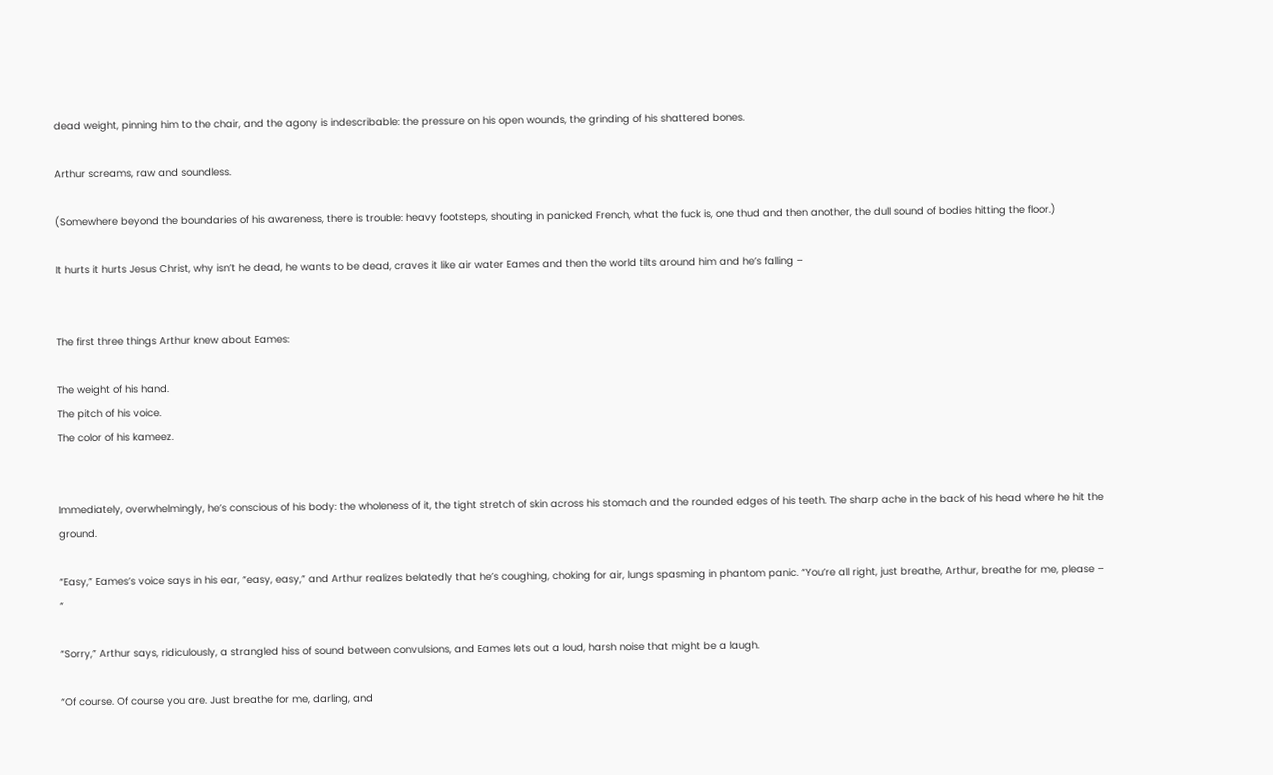dead weight, pinning him to the chair, and the agony is indescribable: the pressure on his open wounds, the grinding of his shattered bones.

Arthur screams, raw and soundless.

(Somewhere beyond the boundaries of his awareness, there is trouble: heavy footsteps, shouting in panicked French, what the fuck is, one thud and then another, the dull sound of bodies hitting the floor.)

It hurts it hurts Jesus Christ, why isn’t he dead, he wants to be dead, craves it like air water Eames and then the world tilts around him and he’s falling –


The first three things Arthur knew about Eames:

The weight of his hand.
The pitch of his voice.
The color of his kameez.


Immediately, overwhelmingly, he’s conscious of his body: the wholeness of it, the tight stretch of skin across his stomach and the rounded edges of his teeth. The sharp ache in the back of his head where he hit the ground.

“Easy,” Eames’s voice says in his ear, “easy, easy,” and Arthur realizes belatedly that he’s coughing, choking for air, lungs spasming in phantom panic. “You’re all right, just breathe, Arthur, breathe for me, please – “

“Sorry,” Arthur says, ridiculously, a strangled hiss of sound between convulsions, and Eames lets out a loud, harsh noise that might be a laugh.

“Of course. Of course you are. Just breathe for me, darling, and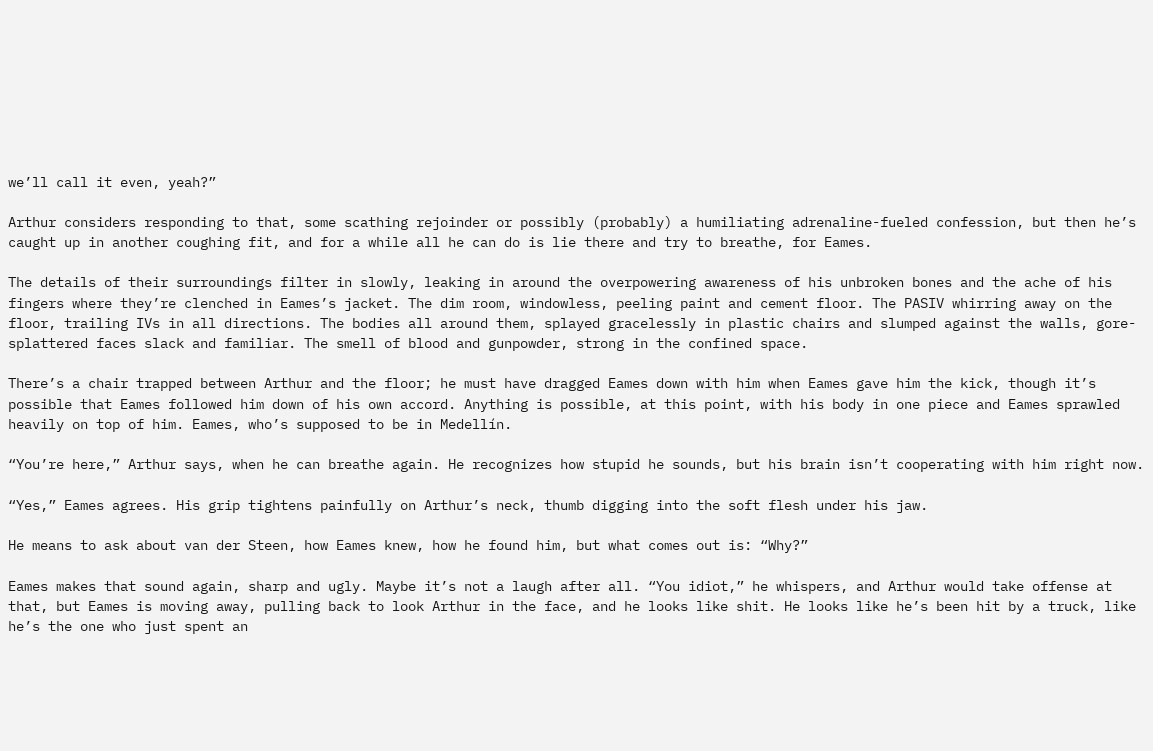we’ll call it even, yeah?”

Arthur considers responding to that, some scathing rejoinder or possibly (probably) a humiliating adrenaline-fueled confession, but then he’s caught up in another coughing fit, and for a while all he can do is lie there and try to breathe, for Eames.

The details of their surroundings filter in slowly, leaking in around the overpowering awareness of his unbroken bones and the ache of his fingers where they’re clenched in Eames’s jacket. The dim room, windowless, peeling paint and cement floor. The PASIV whirring away on the floor, trailing IVs in all directions. The bodies all around them, splayed gracelessly in plastic chairs and slumped against the walls, gore-splattered faces slack and familiar. The smell of blood and gunpowder, strong in the confined space.

There’s a chair trapped between Arthur and the floor; he must have dragged Eames down with him when Eames gave him the kick, though it’s possible that Eames followed him down of his own accord. Anything is possible, at this point, with his body in one piece and Eames sprawled heavily on top of him. Eames, who’s supposed to be in Medellín.

“You’re here,” Arthur says, when he can breathe again. He recognizes how stupid he sounds, but his brain isn’t cooperating with him right now.

“Yes,” Eames agrees. His grip tightens painfully on Arthur’s neck, thumb digging into the soft flesh under his jaw.

He means to ask about van der Steen, how Eames knew, how he found him, but what comes out is: “Why?”

Eames makes that sound again, sharp and ugly. Maybe it’s not a laugh after all. “You idiot,” he whispers, and Arthur would take offense at that, but Eames is moving away, pulling back to look Arthur in the face, and he looks like shit. He looks like he’s been hit by a truck, like he’s the one who just spent an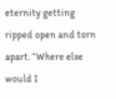eternity getting ripped open and torn apart. “Where else would I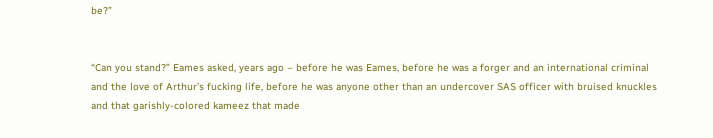be?”


“Can you stand?” Eames asked, years ago – before he was Eames, before he was a forger and an international criminal and the love of Arthur’s fucking life, before he was anyone other than an undercover SAS officer with bruised knuckles and that garishly-colored kameez that made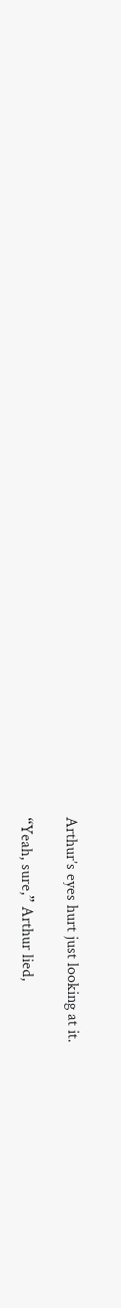Arthur’s eyes hurt just looking at it.

“Yeah, sure,” Arthur lied,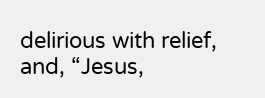delirious with relief, and, “Jesus,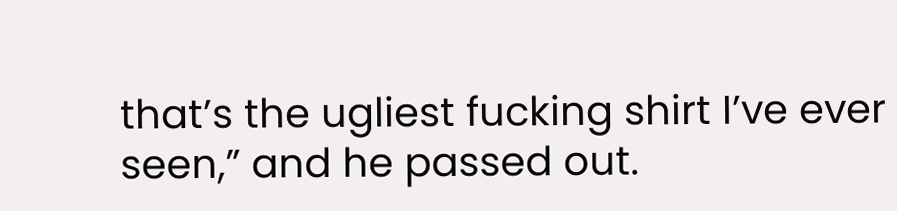that’s the ugliest fucking shirt I’ve ever seen,” and he passed out.